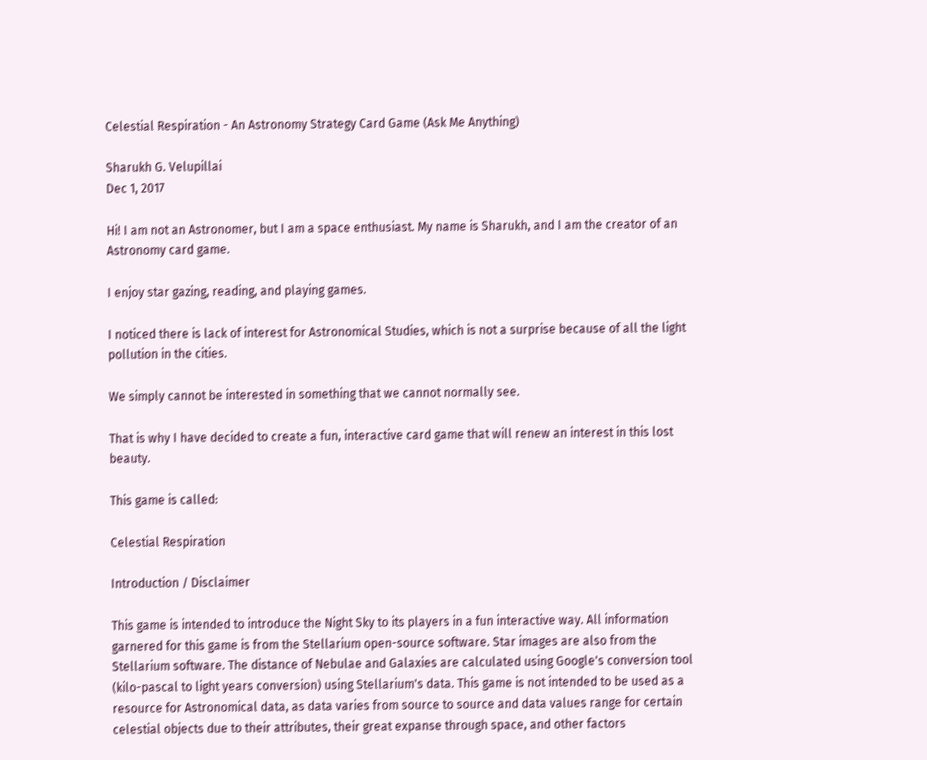Celestial Respiration - An Astronomy Strategy Card Game (Ask Me Anything)

Sharukh G. Velupillai
Dec 1, 2017

Hi! I am not an Astronomer, but I am a space enthusiast. My name is Sharukh, and I am the creator of an Astronomy card game.

I enjoy star gazing, reading, and playing games.

I noticed there is lack of interest for Astronomical Studies, which is not a surprise because of all the light pollution in the cities.

We simply cannot be interested in something that we cannot normally see.

That is why I have decided to create a fun, interactive card game that will renew an interest in this lost beauty.

This game is called:

Celestial Respiration

Introduction / Disclaimer

This game is intended to introduce the Night Sky to its players in a fun interactive way. All information garnered for this game is from the Stellarium open-source software. Star images are also from the Stellarium software. The distance of Nebulae and Galaxies are calculated using Google's conversion tool (kilo-pascal to light years conversion) using Stellarium's data. This game is not intended to be used as a resource for Astronomical data, as data varies from source to source and data values range for certain celestial objects due to their attributes, their great expanse through space, and other factors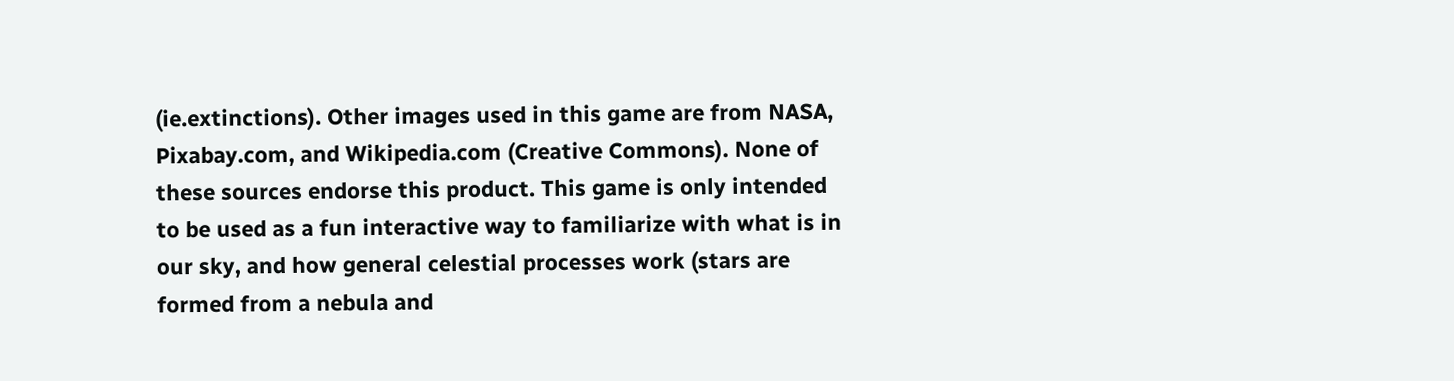(ie.extinctions). Other images used in this game are from NASA, Pixabay.com, and Wikipedia.com (Creative Commons). None of these sources endorse this product. This game is only intended to be used as a fun interactive way to familiarize with what is in our sky, and how general celestial processes work (stars are formed from a nebula and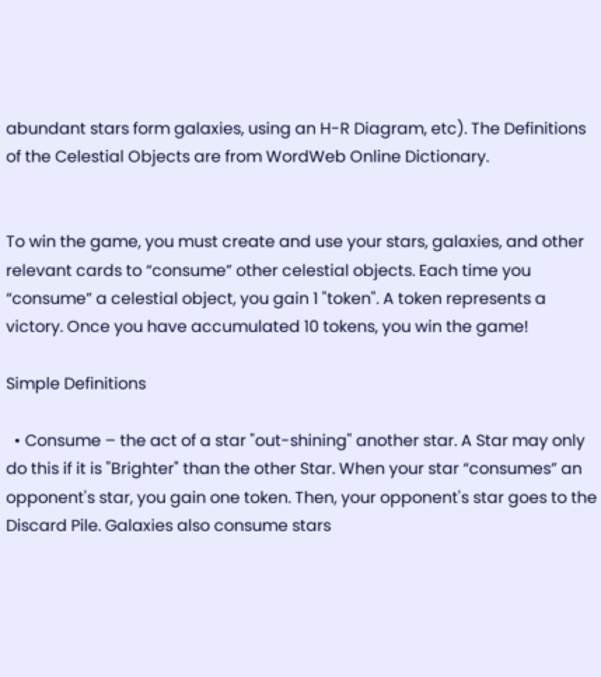abundant stars form galaxies, using an H-R Diagram, etc). The Definitions of the Celestial Objects are from WordWeb Online Dictionary.


To win the game, you must create and use your stars, galaxies, and other relevant cards to “consume” other celestial objects. Each time you “consume” a celestial object, you gain 1 "token". A token represents a victory. Once you have accumulated 10 tokens, you win the game!

Simple Definitions

  • Consume – the act of a star "out-shining" another star. A Star may only do this if it is "Brighter" than the other Star. When your star “consumes” an opponent's star, you gain one token. Then, your opponent's star goes to the Discard Pile. Galaxies also consume stars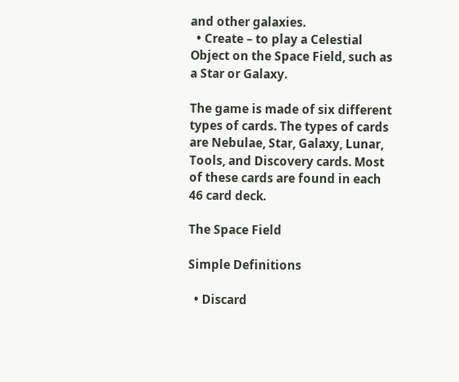and other galaxies.
  • Create – to play a Celestial Object on the Space Field, such as a Star or Galaxy.

The game is made of six different types of cards. The types of cards are Nebulae, Star, Galaxy, Lunar, Tools, and Discovery cards. Most of these cards are found in each 46 card deck.

The Space Field

Simple Definitions

  • Discard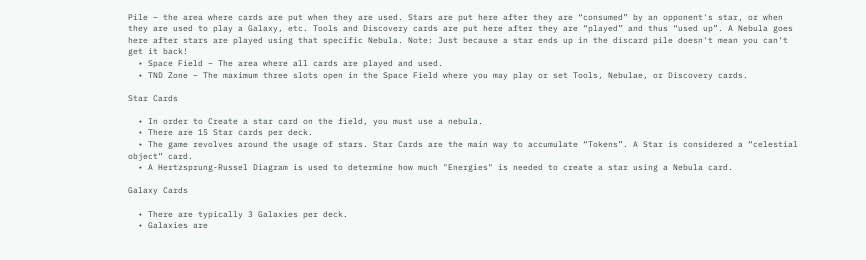Pile – the area where cards are put when they are used. Stars are put here after they are “consumed” by an opponent's star, or when they are used to play a Galaxy, etc. Tools and Discovery cards are put here after they are “played” and thus “used up”. A Nebula goes here after stars are played using that specific Nebula. Note: Just because a star ends up in the discard pile doesn't mean you can't get it back!
  • Space Field – The area where all cards are played and used.
  • TND Zone – The maximum three slots open in the Space Field where you may play or set Tools, Nebulae, or Discovery cards.

Star Cards

  • In order to Create a star card on the field, you must use a nebula.
  • There are 15 Star cards per deck.
  • The game revolves around the usage of stars. Star Cards are the main way to accumulate “Tokens”. A Star is considered a “celestial object” card.
  • A Hertzsprung-Russel Diagram is used to determine how much "Energies" is needed to create a star using a Nebula card.

Galaxy Cards

  • There are typically 3 Galaxies per deck.
  • Galaxies are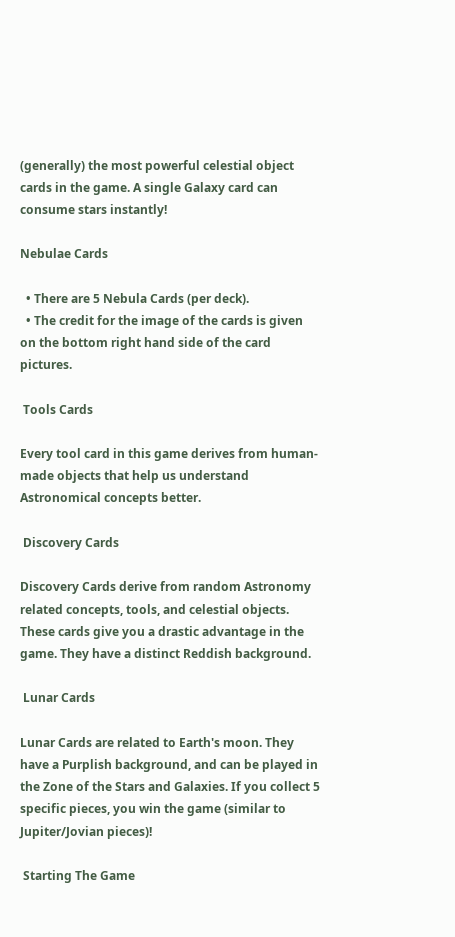(generally) the most powerful celestial object cards in the game. A single Galaxy card can consume stars instantly!

Nebulae Cards

  • There are 5 Nebula Cards (per deck).
  • The credit for the image of the cards is given on the bottom right hand side of the card pictures.

 Tools Cards

Every tool card in this game derives from human-made objects that help us understand Astronomical concepts better.

 Discovery Cards

Discovery Cards derive from random Astronomy related concepts, tools, and celestial objects. These cards give you a drastic advantage in the game. They have a distinct Reddish background.

 Lunar Cards

Lunar Cards are related to Earth's moon. They have a Purplish background, and can be played in the Zone of the Stars and Galaxies. If you collect 5 specific pieces, you win the game (similar to Jupiter/Jovian pieces)!

 Starting The Game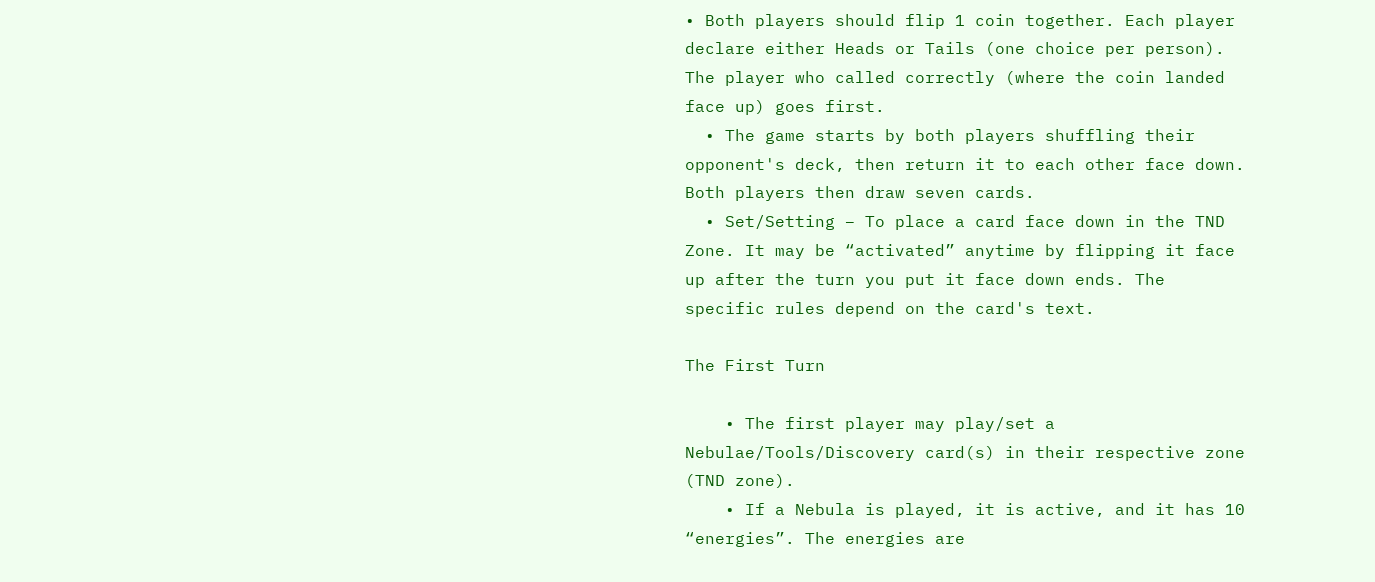• Both players should flip 1 coin together. Each player declare either Heads or Tails (one choice per person). The player who called correctly (where the coin landed face up) goes first.
  • The game starts by both players shuffling their opponent's deck, then return it to each other face down. Both players then draw seven cards.
  • Set/Setting – To place a card face down in the TND Zone. It may be “activated” anytime by flipping it face up after the turn you put it face down ends. The specific rules depend on the card's text.

The First Turn

    • The first player may play/set a Nebulae/Tools/Discovery card(s) in their respective zone (TND zone).
    • If a Nebula is played, it is active, and it has 10 “energies”. The energies are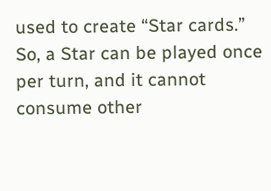used to create “Star cards.” So, a Star can be played once per turn, and it cannot consume other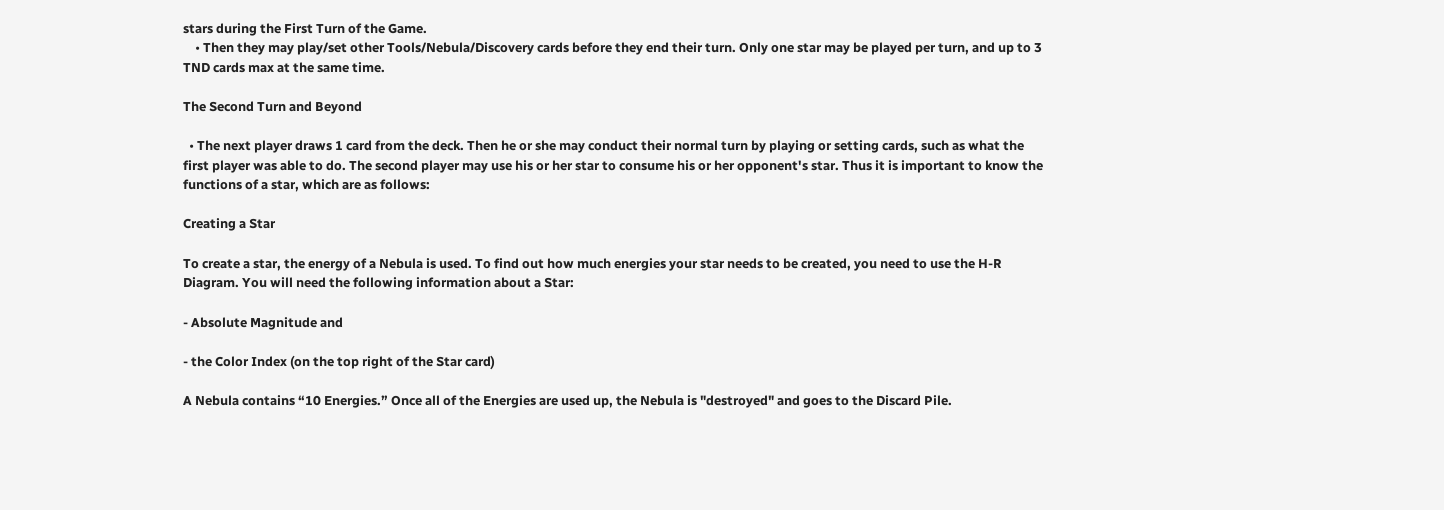stars during the First Turn of the Game.
    • Then they may play/set other Tools/Nebula/Discovery cards before they end their turn. Only one star may be played per turn, and up to 3 TND cards max at the same time.

The Second Turn and Beyond

  • The next player draws 1 card from the deck. Then he or she may conduct their normal turn by playing or setting cards, such as what the first player was able to do. The second player may use his or her star to consume his or her opponent's star. Thus it is important to know the functions of a star, which are as follows:

Creating a Star

To create a star, the energy of a Nebula is used. To find out how much energies your star needs to be created, you need to use the H-R Diagram. You will need the following information about a Star:

- Absolute Magnitude and

- the Color Index (on the top right of the Star card)

A Nebula contains “10 Energies.” Once all of the Energies are used up, the Nebula is "destroyed" and goes to the Discard Pile.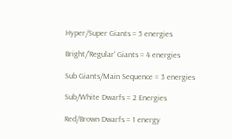Hyper/Super Giants = 5 energies

Bright/'Regular' Giants = 4 energies

Sub Giants/Main Sequence = 3 energies

Sub/White Dwarfs = 2 Energies

Red/Brown Dwarfs = 1 energy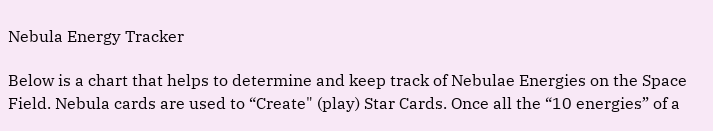Nebula Energy Tracker

Below is a chart that helps to determine and keep track of Nebulae Energies on the Space Field. Nebula cards are used to “Create" (play) Star Cards. Once all the “10 energies” of a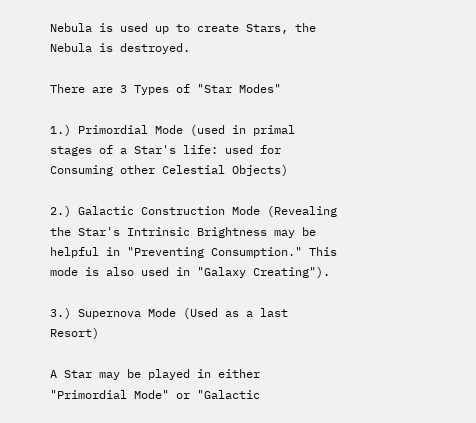Nebula is used up to create Stars, the Nebula is destroyed.

There are 3 Types of "Star Modes"

1.) Primordial Mode (used in primal stages of a Star's life: used for Consuming other Celestial Objects)

2.) Galactic Construction Mode (Revealing the Star's Intrinsic Brightness may be helpful in "Preventing Consumption." This mode is also used in "Galaxy Creating").

3.) Supernova Mode (Used as a last Resort)

A Star may be played in either "Primordial Mode" or "Galactic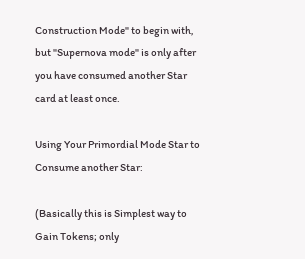Construction Mode" to begin with, but "Supernova mode" is only after you have consumed another Star card at least once.

Using Your Primordial Mode Star to Consume another Star:

(Basically this is Simplest way to Gain Tokens; only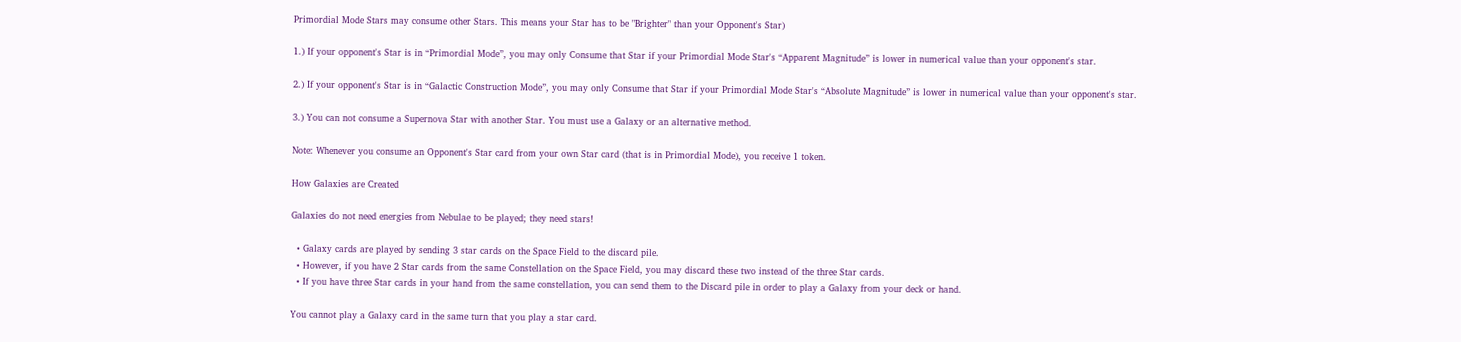Primordial Mode Stars may consume other Stars. This means your Star has to be "Brighter" than your Opponent's Star)

1.) If your opponent's Star is in “Primordial Mode”, you may only Consume that Star if your Primordial Mode Star's “Apparent Magnitude” is lower in numerical value than your opponent's star.

2.) If your opponent's Star is in “Galactic Construction Mode”, you may only Consume that Star if your Primordial Mode Star's “Absolute Magnitude” is lower in numerical value than your opponent's star.

3.) You can not consume a Supernova Star with another Star. You must use a Galaxy or an alternative method.

Note: Whenever you consume an Opponent's Star card from your own Star card (that is in Primordial Mode), you receive 1 token.

How Galaxies are Created

Galaxies do not need energies from Nebulae to be played; they need stars!

  • Galaxy cards are played by sending 3 star cards on the Space Field to the discard pile.
  • However, if you have 2 Star cards from the same Constellation on the Space Field, you may discard these two instead of the three Star cards.
  • If you have three Star cards in your hand from the same constellation, you can send them to the Discard pile in order to play a Galaxy from your deck or hand.

You cannot play a Galaxy card in the same turn that you play a star card.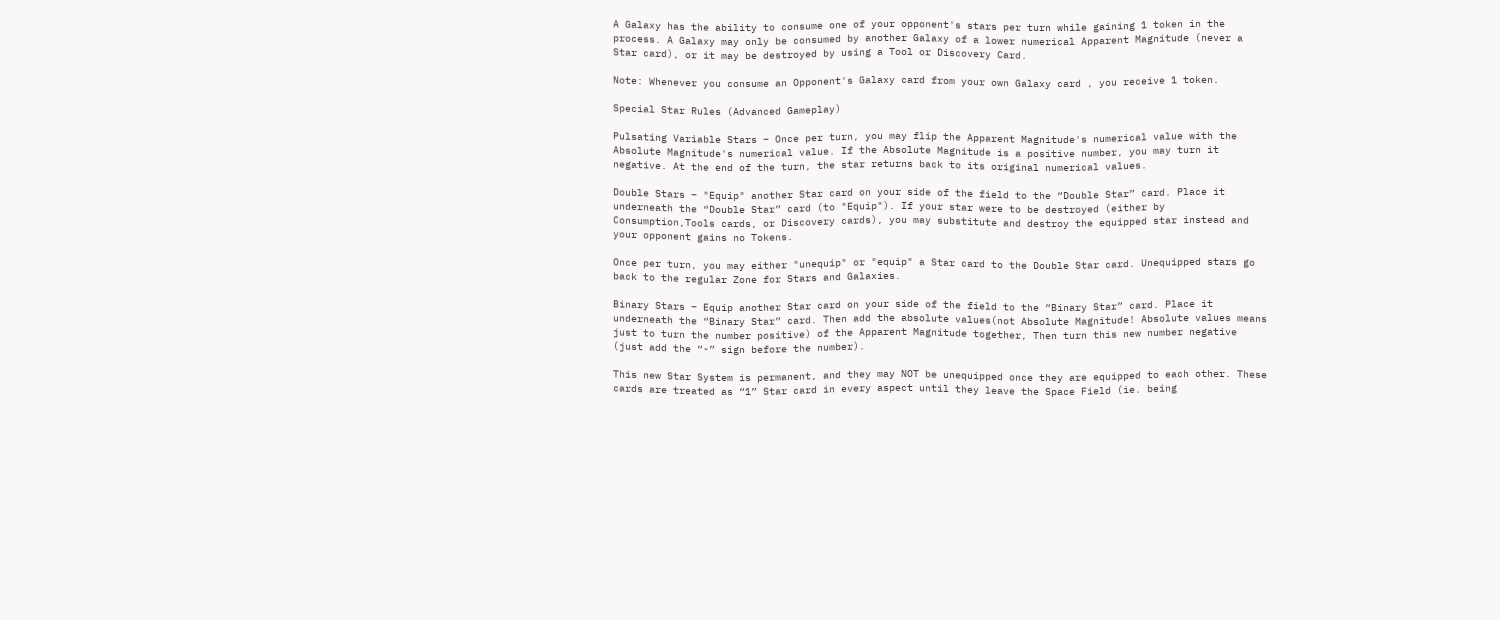A Galaxy has the ability to consume one of your opponent's stars per turn while gaining 1 token in the process. A Galaxy may only be consumed by another Galaxy of a lower numerical Apparent Magnitude (never a Star card), or it may be destroyed by using a Tool or Discovery Card.

Note: Whenever you consume an Opponent's Galaxy card from your own Galaxy card , you receive 1 token.

Special Star Rules (Advanced Gameplay)

Pulsating Variable Stars – Once per turn, you may flip the Apparent Magnitude's numerical value with the Absolute Magnitude's numerical value. If the Absolute Magnitude is a positive number, you may turn it negative. At the end of the turn, the star returns back to its original numerical values.

Double Stars – "Equip" another Star card on your side of the field to the “Double Star” card. Place it underneath the “Double Star” card (to "Equip"). If your star were to be destroyed (either by Consumption,Tools cards, or Discovery cards), you may substitute and destroy the equipped star instead and your opponent gains no Tokens.

Once per turn, you may either "unequip" or "equip" a Star card to the Double Star card. Unequipped stars go back to the regular Zone for Stars and Galaxies.

Binary Stars – Equip another Star card on your side of the field to the “Binary Star” card. Place it underneath the “Binary Star” card. Then add the absolute values(not Absolute Magnitude! Absolute values means just to turn the number positive) of the Apparent Magnitude together, Then turn this new number negative (just add the “-” sign before the number).

This new Star System is permanent, and they may NOT be unequipped once they are equipped to each other. These cards are treated as “1” Star card in every aspect until they leave the Space Field (ie. being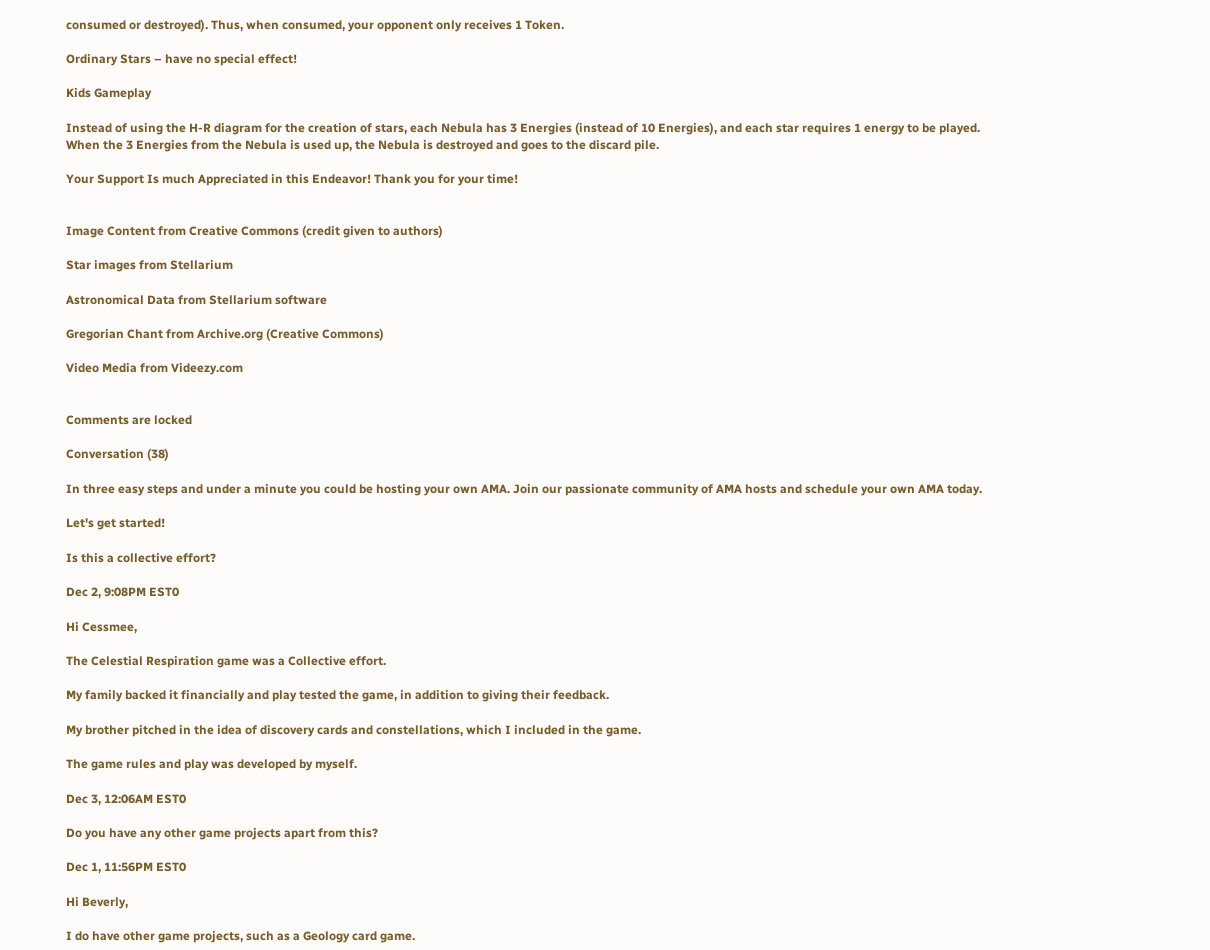consumed or destroyed). Thus, when consumed, your opponent only receives 1 Token.

Ordinary Stars – have no special effect!

Kids Gameplay

Instead of using the H-R diagram for the creation of stars, each Nebula has 3 Energies (instead of 10 Energies), and each star requires 1 energy to be played. When the 3 Energies from the Nebula is used up, the Nebula is destroyed and goes to the discard pile.

Your Support Is much Appreciated in this Endeavor! Thank you for your time!


Image Content from Creative Commons (credit given to authors)

Star images from Stellarium

Astronomical Data from Stellarium software

Gregorian Chant from Archive.org (Creative Commons)

Video Media from Videezy.com


Comments are locked

Conversation (38)

In three easy steps and under a minute you could be hosting your own AMA. Join our passionate community of AMA hosts and schedule your own AMA today.

Let's get started!

Is this a collective effort?

Dec 2, 9:08PM EST0

Hi Cessmee,

The Celestial Respiration game was a Collective effort.

My family backed it financially and play tested the game, in addition to giving their feedback.

My brother pitched in the idea of discovery cards and constellations, which I included in the game.

The game rules and play was developed by myself.

Dec 3, 12:06AM EST0

Do you have any other game projects apart from this?

Dec 1, 11:56PM EST0

Hi Beverly,

I do have other game projects, such as a Geology card game.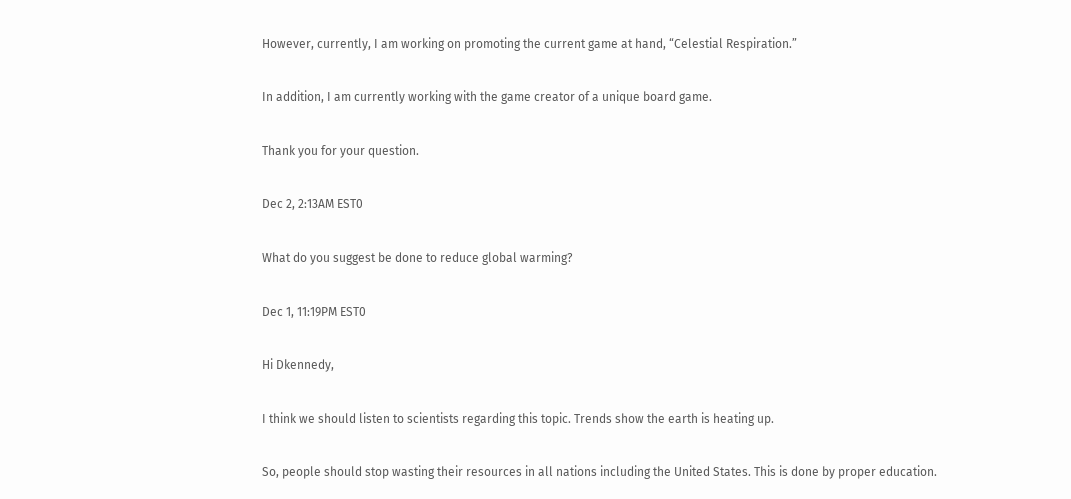However, currently, I am working on promoting the current game at hand, “Celestial Respiration.”

In addition, I am currently working with the game creator of a unique board game.

Thank you for your question.

Dec 2, 2:13AM EST0

What do you suggest be done to reduce global warming?

Dec 1, 11:19PM EST0

Hi Dkennedy,

I think we should listen to scientists regarding this topic. Trends show the earth is heating up.

So, people should stop wasting their resources in all nations including the United States. This is done by proper education.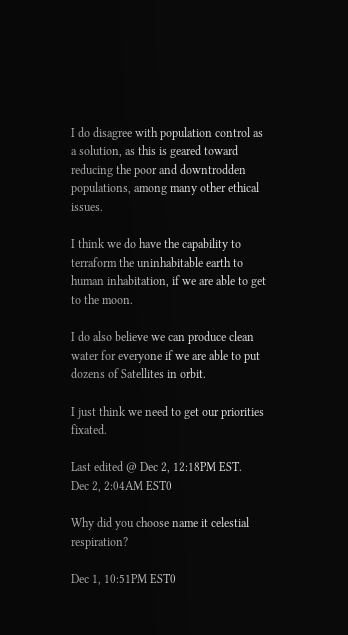I do disagree with population control as a solution, as this is geared toward reducing the poor and downtrodden populations, among many other ethical issues.

I think we do have the capability to terraform the uninhabitable earth to human inhabitation, if we are able to get to the moon.

I do also believe we can produce clean water for everyone if we are able to put dozens of Satellites in orbit.

I just think we need to get our priorities fixated.

Last edited @ Dec 2, 12:18PM EST.
Dec 2, 2:04AM EST0

Why did you choose name it celestial respiration?

Dec 1, 10:51PM EST0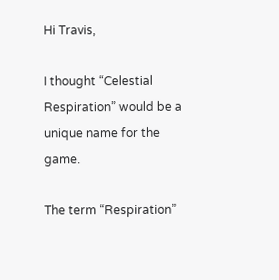Hi Travis,

I thought “Celestial Respiration” would be a unique name for the game.

The term “Respiration”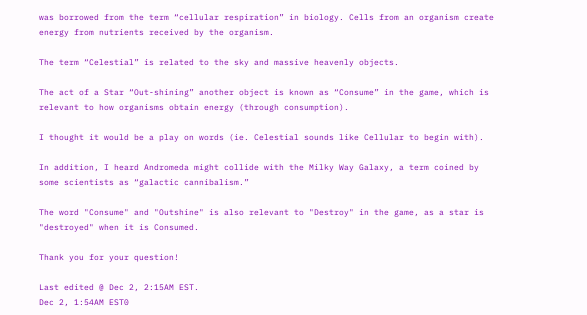was borrowed from the term “cellular respiration” in biology. Cells from an organism create energy from nutrients received by the organism.

The term “Celestial” is related to the sky and massive heavenly objects.

The act of a Star “Out-shining” another object is known as “Consume” in the game, which is relevant to how organisms obtain energy (through consumption).

I thought it would be a play on words (ie. Celestial sounds like Cellular to begin with).

In addition, I heard Andromeda might collide with the Milky Way Galaxy, a term coined by some scientists as “galactic cannibalism.”

The word "Consume" and "Outshine" is also relevant to "Destroy" in the game, as a star is "destroyed" when it is Consumed.

Thank you for your question!

Last edited @ Dec 2, 2:15AM EST.
Dec 2, 1:54AM EST0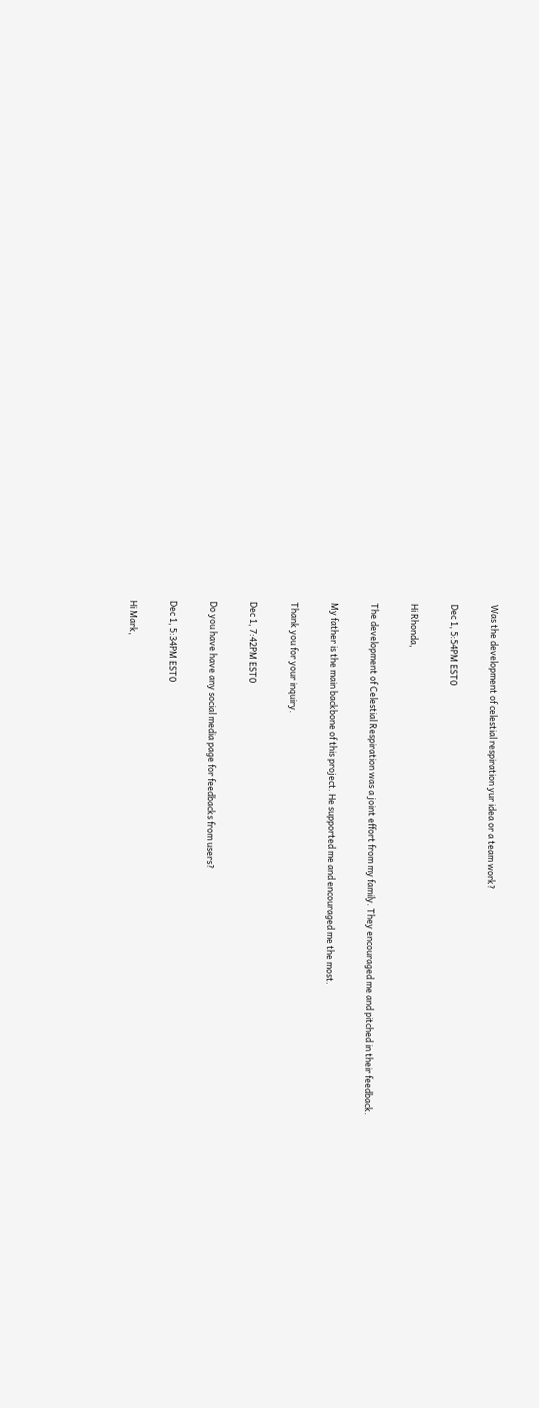Was the development of celestial respiration yur idea or a team work?

Dec 1, 5:54PM EST0

Hi Rhonda,

The development of Celestial Respiration was a joint effort from my family. They encouraged me and pitched in their feedback.

My father is the main backbone of this project. He supported me and encouraged me the most.

Thank you for your inquiry.

Dec 1, 7:42PM EST0

Do you have have any social media page for feedbacks from users?

Dec 1, 5:34PM EST0

Hi Mark,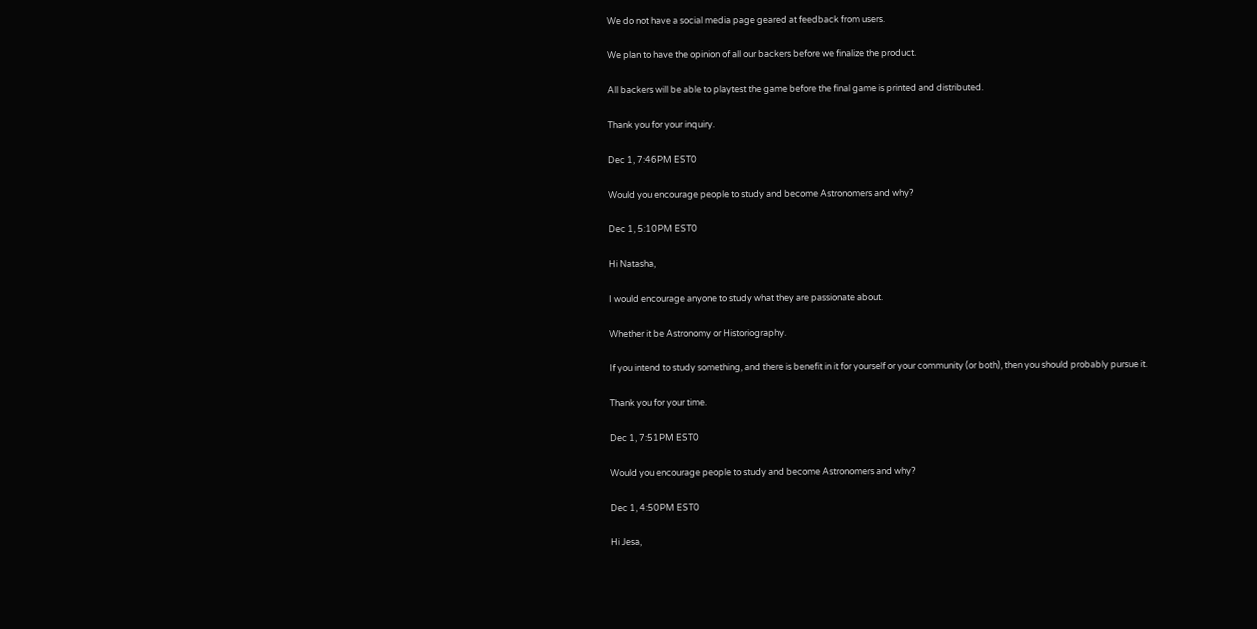We do not have a social media page geared at feedback from users.

We plan to have the opinion of all our backers before we finalize the product.

All backers will be able to playtest the game before the final game is printed and distributed.

Thank you for your inquiry.

Dec 1, 7:46PM EST0

Would you encourage people to study and become Astronomers and why?

Dec 1, 5:10PM EST0

Hi Natasha,

I would encourage anyone to study what they are passionate about.

Whether it be Astronomy or Historiography.

If you intend to study something, and there is benefit in it for yourself or your community (or both), then you should probably pursue it.

Thank you for your time.

Dec 1, 7:51PM EST0

Would you encourage people to study and become Astronomers and why?

Dec 1, 4:50PM EST0

Hi Jesa,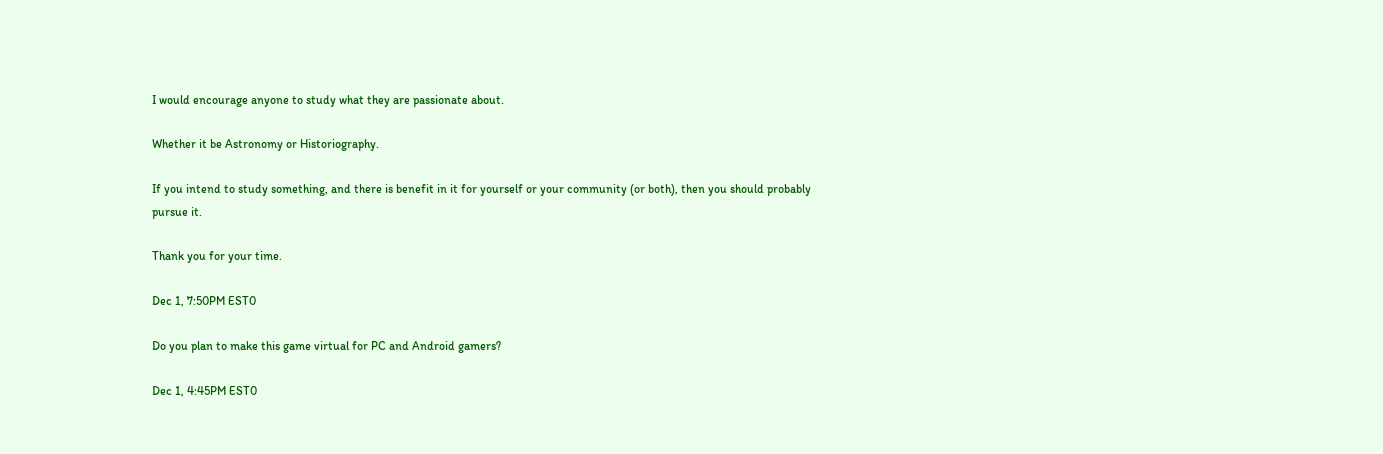I would encourage anyone to study what they are passionate about.

Whether it be Astronomy or Historiography.

If you intend to study something, and there is benefit in it for yourself or your community (or both), then you should probably pursue it.

Thank you for your time.

Dec 1, 7:50PM EST0

Do you plan to make this game virtual for PC and Android gamers?

Dec 1, 4:45PM EST0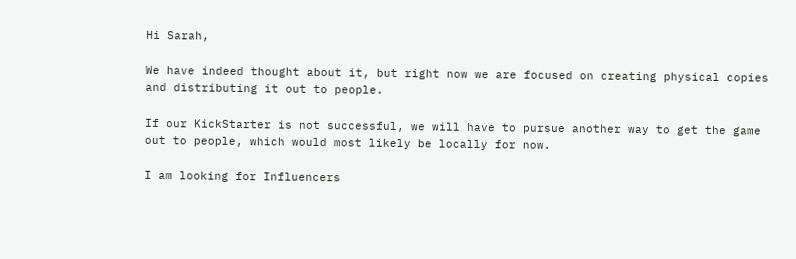Hi Sarah,

We have indeed thought about it, but right now we are focused on creating physical copies and distributing it out to people.

If our KickStarter is not successful, we will have to pursue another way to get the game out to people, which would most likely be locally for now.

I am looking for Influencers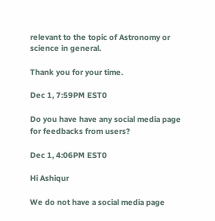relevant to the topic of Astronomy or science in general.

Thank you for your time.

Dec 1, 7:59PM EST0

Do you have have any social media page for feedbacks from users?

Dec 1, 4:06PM EST0

Hi Ashiqur

We do not have a social media page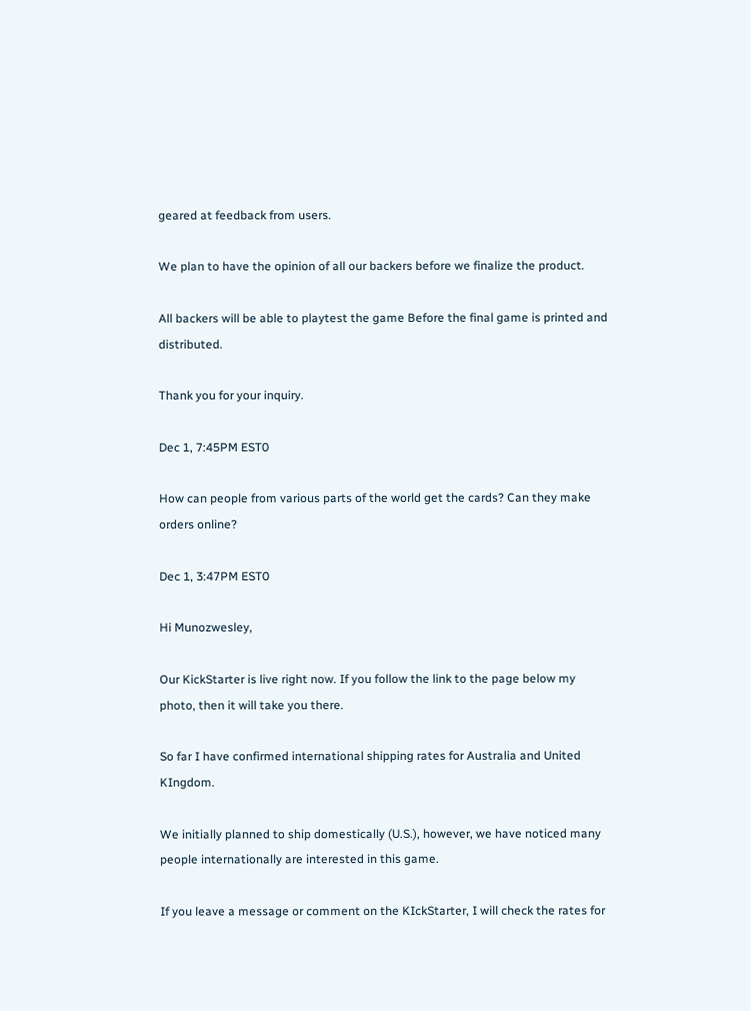geared at feedback from users.

We plan to have the opinion of all our backers before we finalize the product.

All backers will be able to playtest the game Before the final game is printed and distributed.

Thank you for your inquiry.

Dec 1, 7:45PM EST0

How can people from various parts of the world get the cards? Can they make orders online?

Dec 1, 3:47PM EST0

Hi Munozwesley,

Our KickStarter is live right now. If you follow the link to the page below my photo, then it will take you there.

So far I have confirmed international shipping rates for Australia and United KIngdom.

We initially planned to ship domestically (U.S.), however, we have noticed many people internationally are interested in this game.

If you leave a message or comment on the KIckStarter, I will check the rates for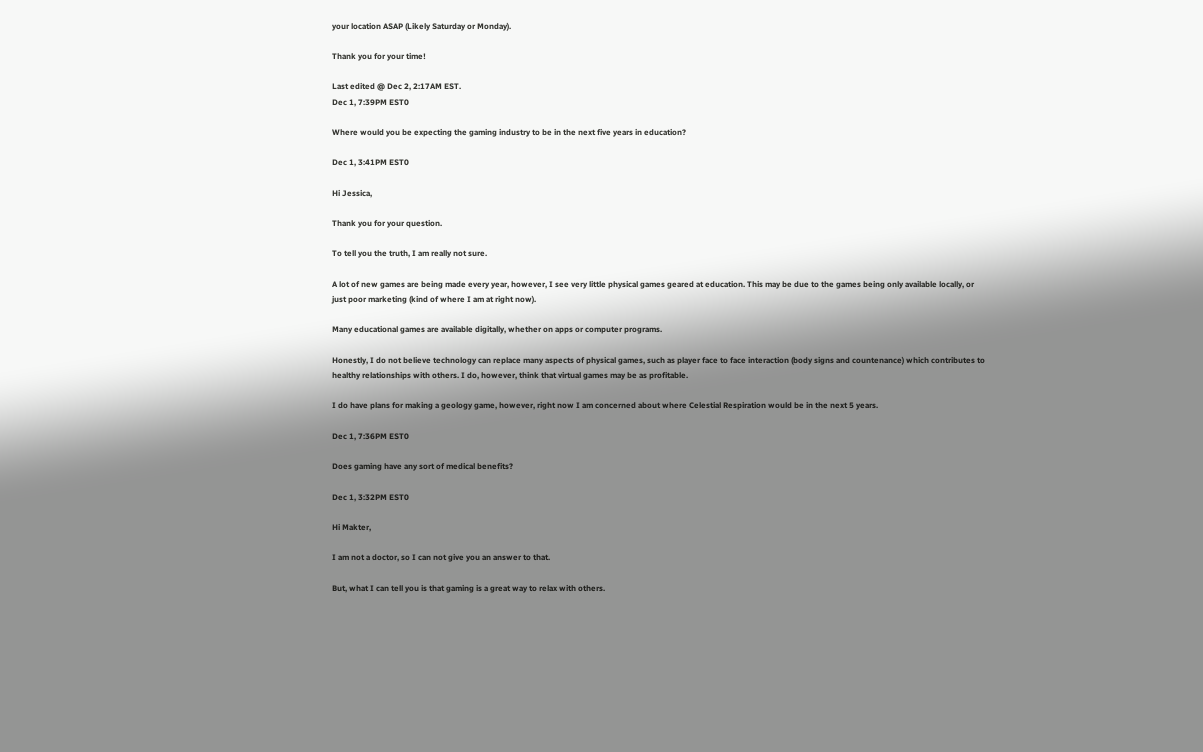your location ASAP (Likely Saturday or Monday).

Thank you for your time!

Last edited @ Dec 2, 2:17AM EST.
Dec 1, 7:39PM EST0

Where would you be expecting the gaming industry to be in the next five years in education?

Dec 1, 3:41PM EST0

Hi Jessica,

Thank you for your question.

To tell you the truth, I am really not sure.

A lot of new games are being made every year, however, I see very little physical games geared at education. This may be due to the games being only available locally, or just poor marketing (kind of where I am at right now).

Many educational games are available digitally, whether on apps or computer programs.

Honestly, I do not believe technology can replace many aspects of physical games, such as player face to face interaction (body signs and countenance) which contributes to healthy relationships with others. I do, however, think that virtual games may be as profitable.

I do have plans for making a geology game, however, right now I am concerned about where Celestial Respiration would be in the next 5 years.

Dec 1, 7:36PM EST0

Does gaming have any sort of medical benefits?

Dec 1, 3:32PM EST0

Hi Makter,

I am not a doctor, so I can not give you an answer to that.

But, what I can tell you is that gaming is a great way to relax with others.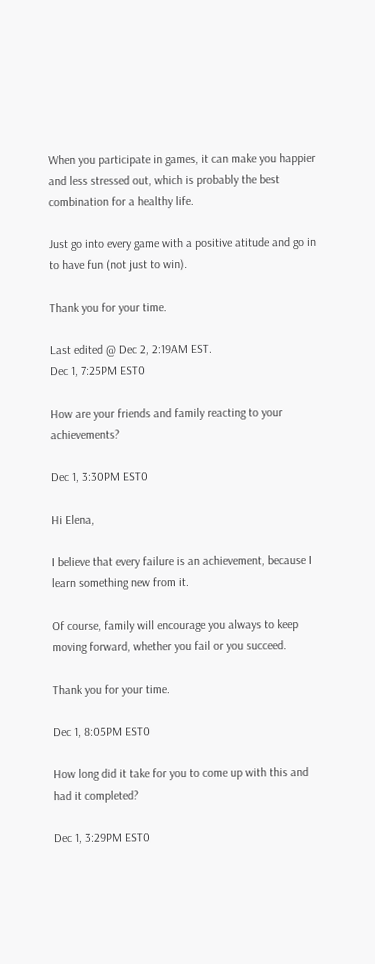When you participate in games, it can make you happier and less stressed out, which is probably the best combination for a healthy life.

Just go into every game with a positive atitude and go in to have fun (not just to win).

Thank you for your time.

Last edited @ Dec 2, 2:19AM EST.
Dec 1, 7:25PM EST0

How are your friends and family reacting to your achievements?

Dec 1, 3:30PM EST0

Hi Elena,

I believe that every failure is an achievement, because I learn something new from it.

Of course, family will encourage you always to keep moving forward, whether you fail or you succeed.

Thank you for your time.

Dec 1, 8:05PM EST0

How long did it take for you to come up with this and had it completed?

Dec 1, 3:29PM EST0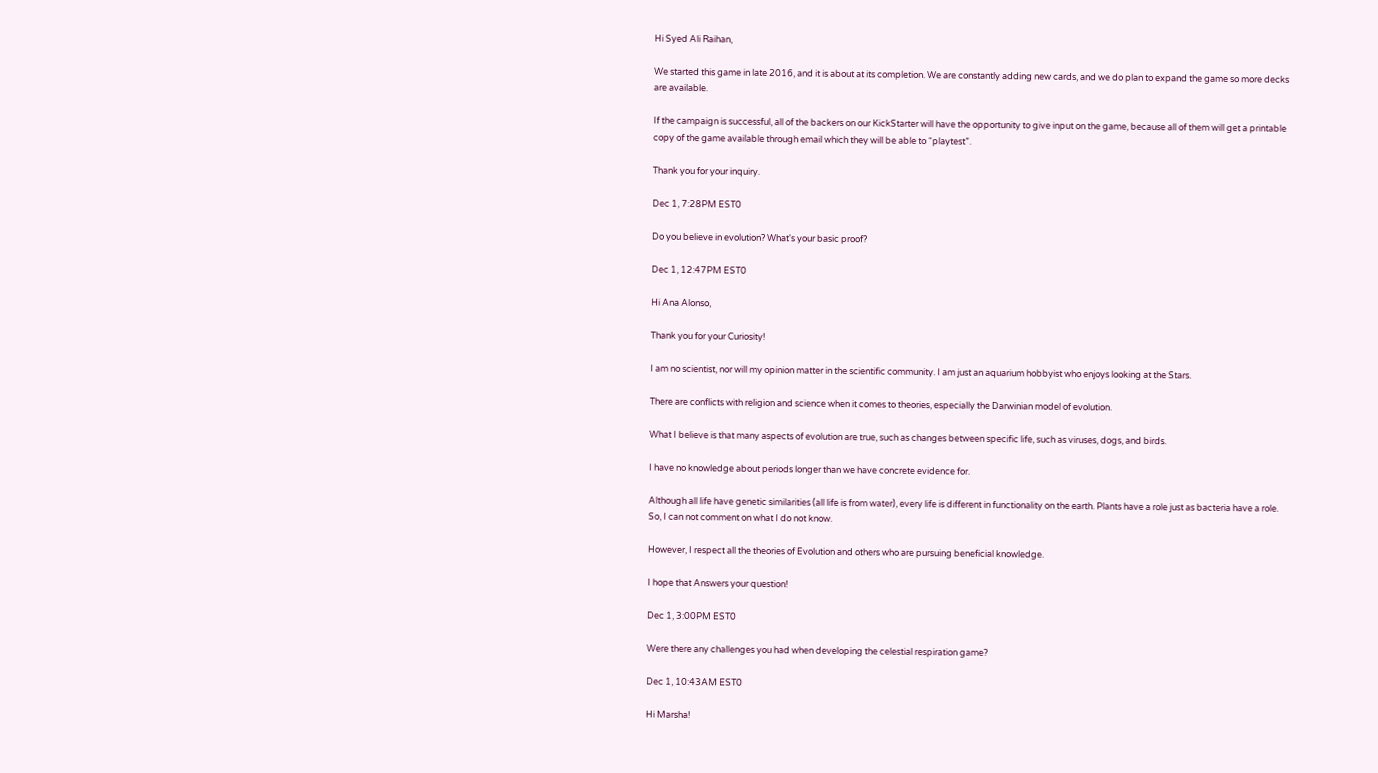Hi Syed Ali Raihan,

We started this game in late 2016, and it is about at its completion. We are constantly adding new cards, and we do plan to expand the game so more decks are available.

If the campaign is successful, all of the backers on our KickStarter will have the opportunity to give input on the game, because all of them will get a printable copy of the game available through email which they will be able to “playtest”.

Thank you for your inquiry.

Dec 1, 7:28PM EST0

Do you believe in evolution? What's your basic proof?

Dec 1, 12:47PM EST0

Hi Ana Alonso,

Thank you for your Curiosity!

I am no scientist, nor will my opinion matter in the scientific community. I am just an aquarium hobbyist who enjoys looking at the Stars.

There are conflicts with religion and science when it comes to theories, especially the Darwinian model of evolution.

What I believe is that many aspects of evolution are true, such as changes between specific life, such as viruses, dogs, and birds.

I have no knowledge about periods longer than we have concrete evidence for.

Although all life have genetic similarities (all life is from water), every life is different in functionality on the earth. Plants have a role just as bacteria have a role. So, I can not comment on what I do not know.

However, I respect all the theories of Evolution and others who are pursuing beneficial knowledge.

I hope that Answers your question!

Dec 1, 3:00PM EST0

Were there any challenges you had when developing the celestial respiration game?

Dec 1, 10:43AM EST0

Hi Marsha!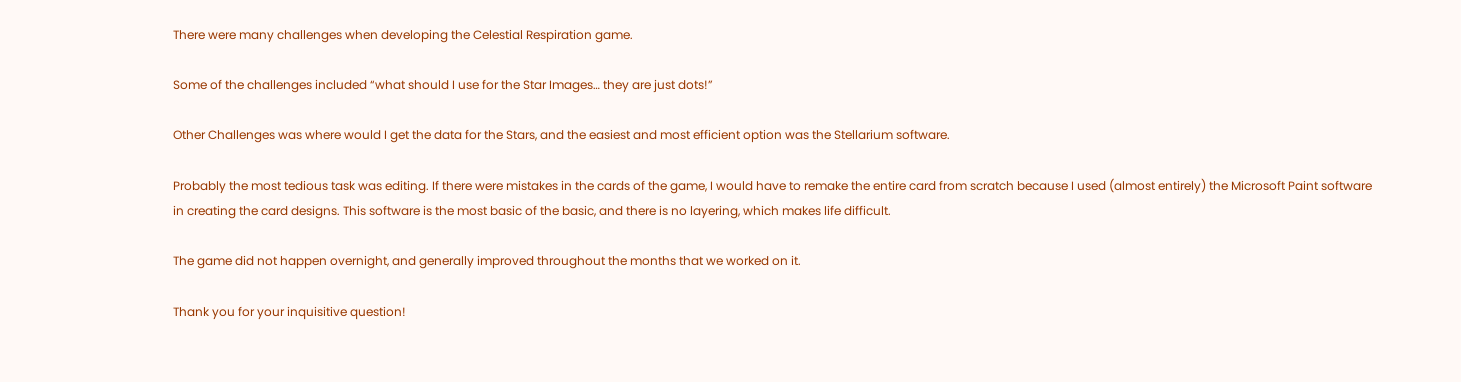There were many challenges when developing the Celestial Respiration game.

Some of the challenges included “what should I use for the Star Images… they are just dots!”

Other Challenges was where would I get the data for the Stars, and the easiest and most efficient option was the Stellarium software.

Probably the most tedious task was editing. If there were mistakes in the cards of the game, I would have to remake the entire card from scratch because I used (almost entirely) the Microsoft Paint software in creating the card designs. This software is the most basic of the basic, and there is no layering, which makes life difficult.

The game did not happen overnight, and generally improved throughout the months that we worked on it.

Thank you for your inquisitive question!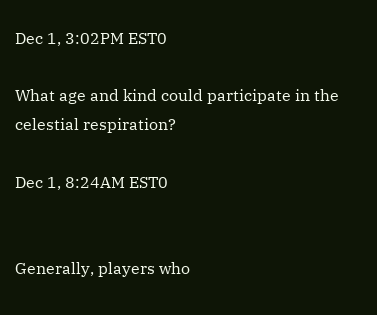Dec 1, 3:02PM EST0

What age and kind could participate in the celestial respiration?

Dec 1, 8:24AM EST0


Generally, players who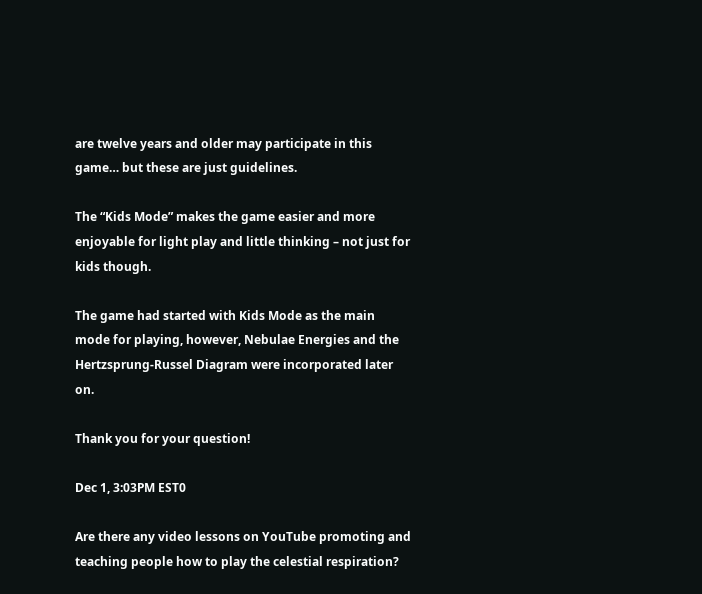are twelve years and older may participate in this game… but these are just guidelines.

The “Kids Mode” makes the game easier and more enjoyable for light play and little thinking – not just for kids though.

The game had started with Kids Mode as the main mode for playing, however, Nebulae Energies and the Hertzsprung-Russel Diagram were incorporated later on.

Thank you for your question!

Dec 1, 3:03PM EST0

Are there any video lessons on YouTube promoting and teaching people how to play the celestial respiration?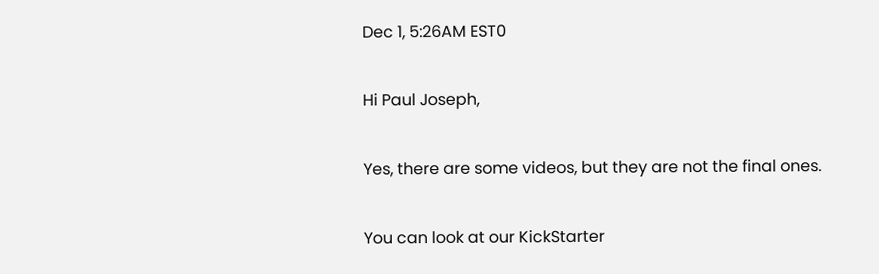Dec 1, 5:26AM EST0

Hi Paul Joseph,

Yes, there are some videos, but they are not the final ones.

You can look at our KickStarter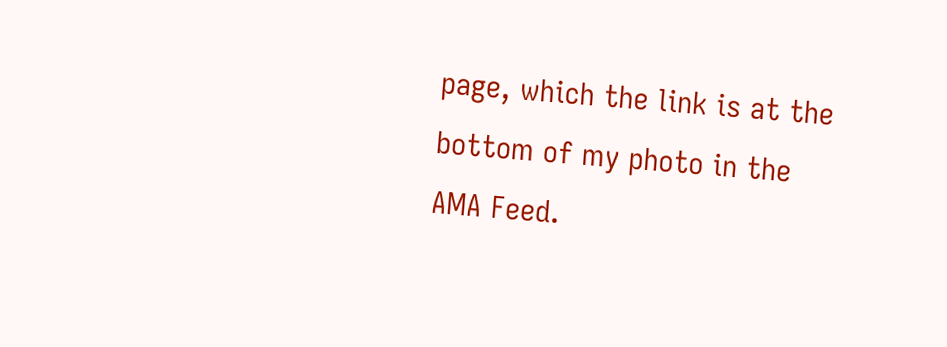page, which the link is at the bottom of my photo in the AMA Feed.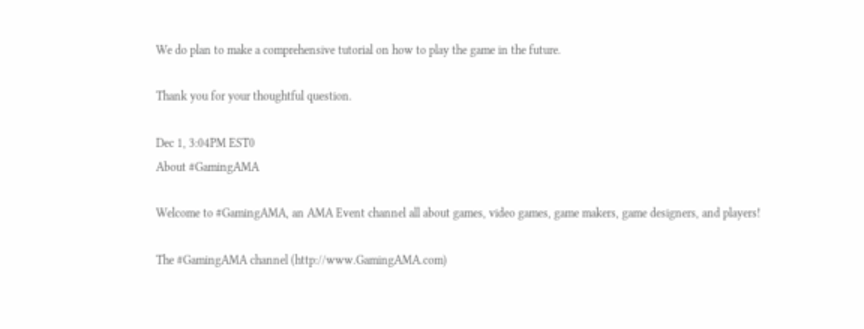We do plan to make a comprehensive tutorial on how to play the game in the future.

Thank you for your thoughtful question.

Dec 1, 3:04PM EST0
About #GamingAMA

Welcome to #GamingAMA, an AMA Event channel all about games, video games, game makers, game designers, and players!

The #GamingAMA channel (http://www.GamingAMA.com)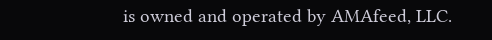is owned and operated by AMAfeed, LLC.